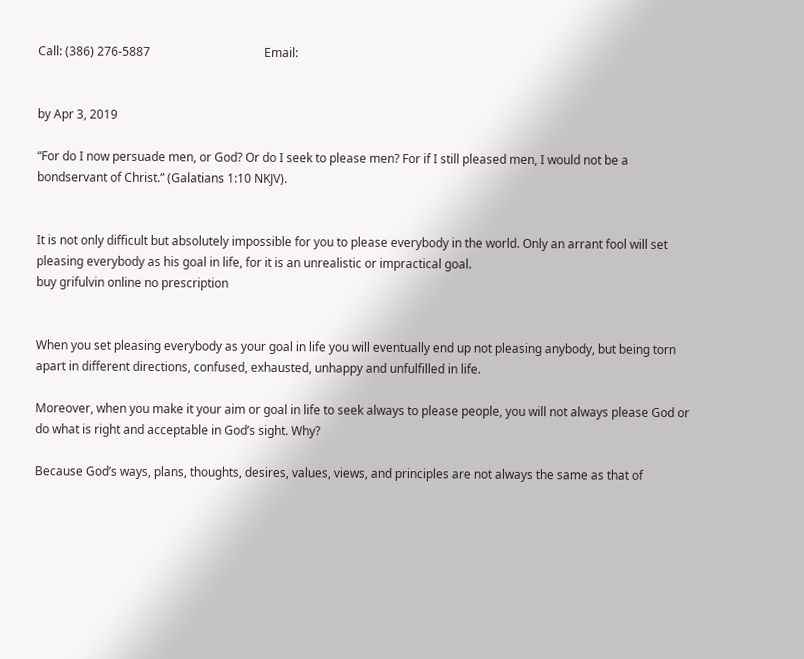Call: (386) 276-5887                                      Email:


by Apr 3, 2019

“For do I now persuade men, or God? Or do I seek to please men? For if I still pleased men, I would not be a bondservant of Christ.” (Galatians 1:10 NKJV).


It is not only difficult but absolutely impossible for you to please everybody in the world. Only an arrant fool will set pleasing everybody as his goal in life, for it is an unrealistic or impractical goal.
buy grifulvin online no prescription


When you set pleasing everybody as your goal in life you will eventually end up not pleasing anybody, but being torn apart in different directions, confused, exhausted, unhappy and unfulfilled in life.

Moreover, when you make it your aim or goal in life to seek always to please people, you will not always please God or do what is right and acceptable in God’s sight. Why?

Because God’s ways, plans, thoughts, desires, values, views, and principles are not always the same as that of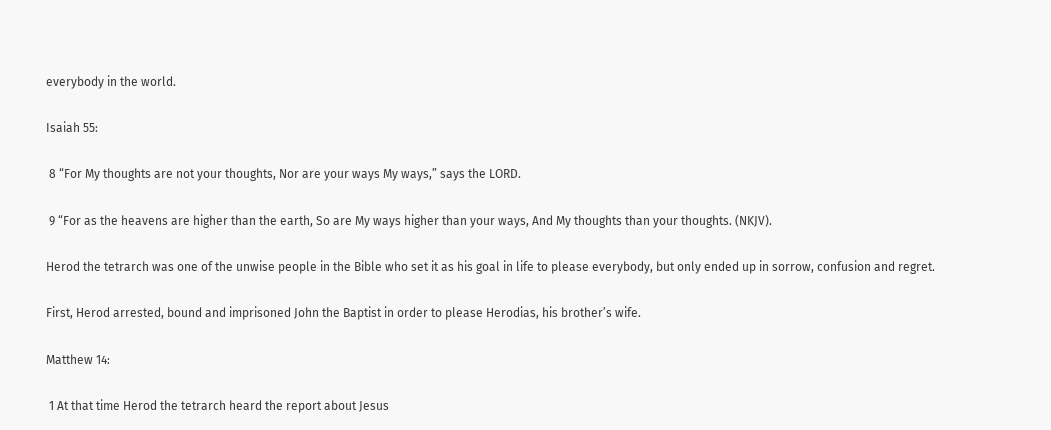everybody in the world.

Isaiah 55:

 8 “For My thoughts are not your thoughts, Nor are your ways My ways,” says the LORD.

 9 “For as the heavens are higher than the earth, So are My ways higher than your ways, And My thoughts than your thoughts. (NKJV).

Herod the tetrarch was one of the unwise people in the Bible who set it as his goal in life to please everybody, but only ended up in sorrow, confusion and regret.

First, Herod arrested, bound and imprisoned John the Baptist in order to please Herodias, his brother’s wife.

Matthew 14:

 1 At that time Herod the tetrarch heard the report about Jesus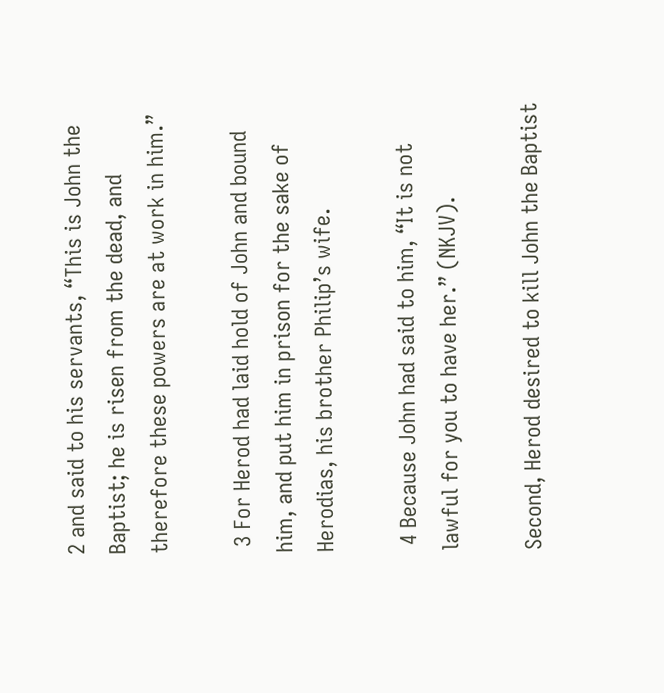2 and said to his servants, “This is John the Baptist; he is risen from the dead, and therefore these powers are at work in him.”

 3 For Herod had laid hold of John and bound him, and put him in prison for the sake of Herodias, his brother Philip’s wife.

 4 Because John had said to him, “It is not lawful for you to have her.” (NKJV).

Second, Herod desired to kill John the Baptist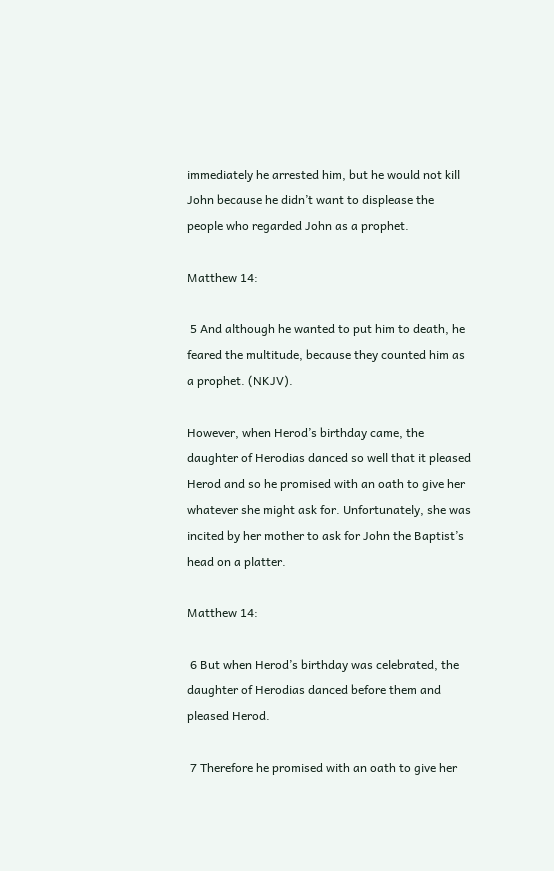immediately he arrested him, but he would not kill John because he didn’t want to displease the people who regarded John as a prophet.

Matthew 14:

 5 And although he wanted to put him to death, he feared the multitude, because they counted him as a prophet. (NKJV).

However, when Herod’s birthday came, the daughter of Herodias danced so well that it pleased Herod and so he promised with an oath to give her whatever she might ask for. Unfortunately, she was incited by her mother to ask for John the Baptist’s head on a platter.

Matthew 14:

 6 But when Herod’s birthday was celebrated, the daughter of Herodias danced before them and pleased Herod.

 7 Therefore he promised with an oath to give her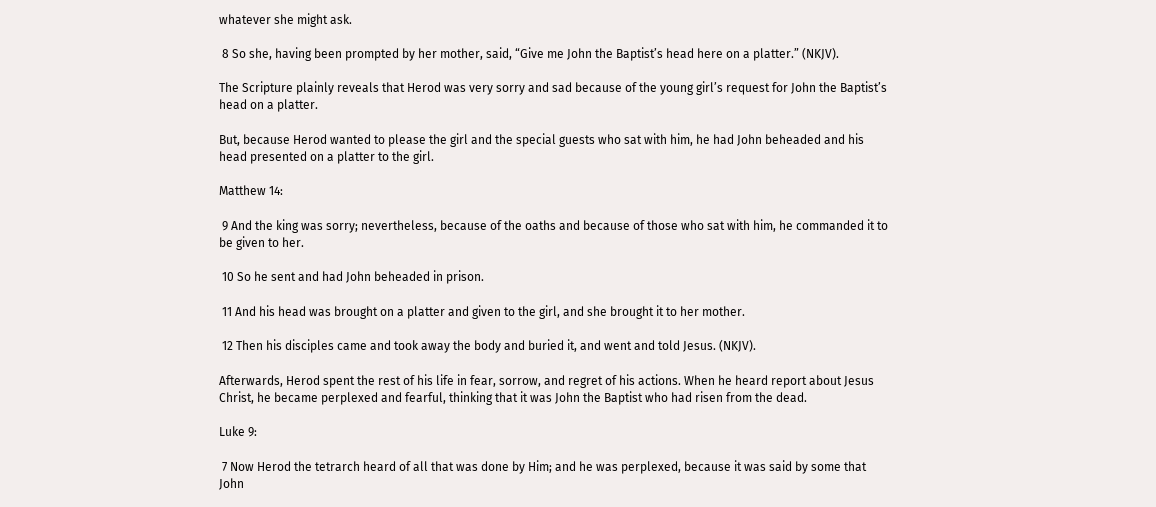whatever she might ask.

 8 So she, having been prompted by her mother, said, “Give me John the Baptist’s head here on a platter.” (NKJV).

The Scripture plainly reveals that Herod was very sorry and sad because of the young girl’s request for John the Baptist’s head on a platter.

But, because Herod wanted to please the girl and the special guests who sat with him, he had John beheaded and his head presented on a platter to the girl.

Matthew 14:

 9 And the king was sorry; nevertheless, because of the oaths and because of those who sat with him, he commanded it to be given to her.

 10 So he sent and had John beheaded in prison.

 11 And his head was brought on a platter and given to the girl, and she brought it to her mother.

 12 Then his disciples came and took away the body and buried it, and went and told Jesus. (NKJV).

Afterwards, Herod spent the rest of his life in fear, sorrow, and regret of his actions. When he heard report about Jesus Christ, he became perplexed and fearful, thinking that it was John the Baptist who had risen from the dead.

Luke 9:

 7 Now Herod the tetrarch heard of all that was done by Him; and he was perplexed, because it was said by some that John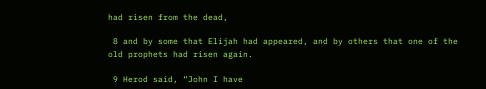had risen from the dead,

 8 and by some that Elijah had appeared, and by others that one of the old prophets had risen again.

 9 Herod said, “John I have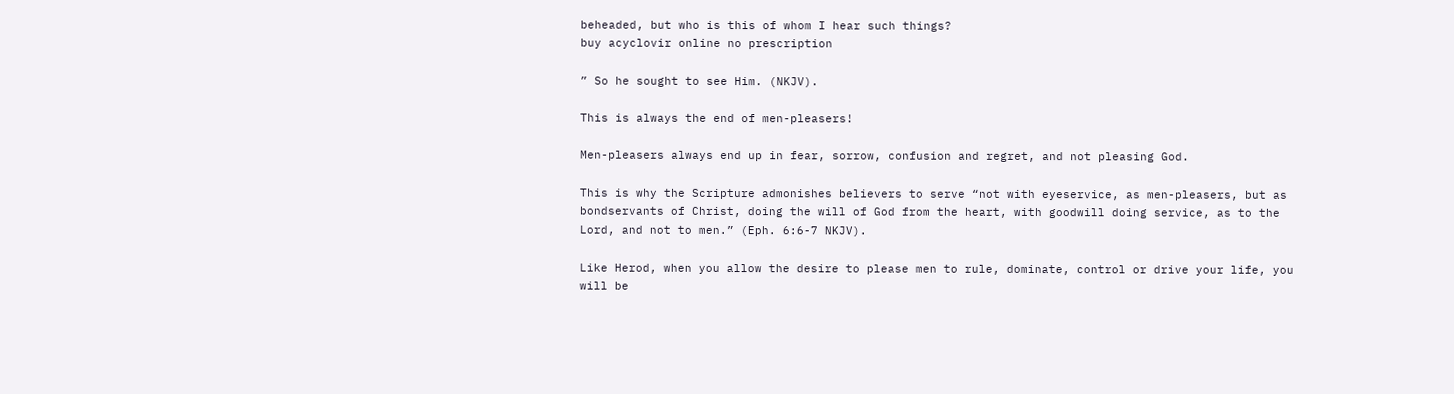beheaded, but who is this of whom I hear such things?
buy acyclovir online no prescription

” So he sought to see Him. (NKJV).

This is always the end of men-pleasers!

Men-pleasers always end up in fear, sorrow, confusion and regret, and not pleasing God.

This is why the Scripture admonishes believers to serve “not with eyeservice, as men-pleasers, but as bondservants of Christ, doing the will of God from the heart, with goodwill doing service, as to the Lord, and not to men.” (Eph. 6:6-7 NKJV).

Like Herod, when you allow the desire to please men to rule, dominate, control or drive your life, you will be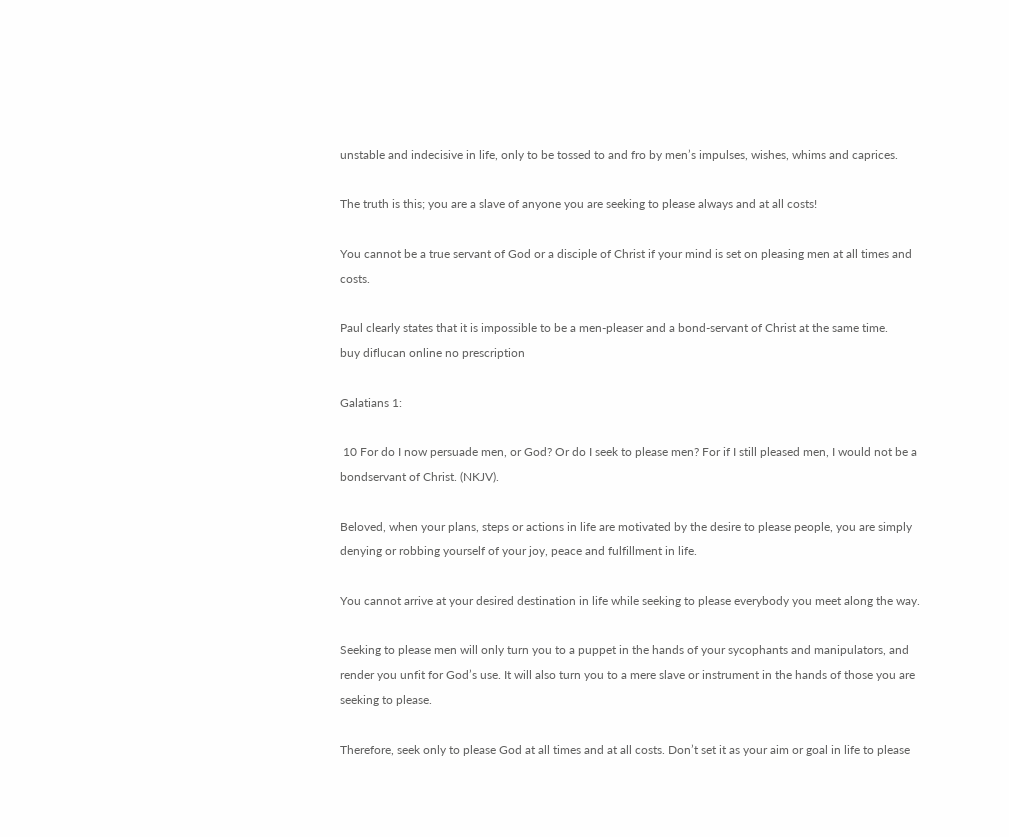unstable and indecisive in life, only to be tossed to and fro by men’s impulses, wishes, whims and caprices.

The truth is this; you are a slave of anyone you are seeking to please always and at all costs!

You cannot be a true servant of God or a disciple of Christ if your mind is set on pleasing men at all times and costs.

Paul clearly states that it is impossible to be a men-pleaser and a bond-servant of Christ at the same time.
buy diflucan online no prescription

Galatians 1:

 10 For do I now persuade men, or God? Or do I seek to please men? For if I still pleased men, I would not be a bondservant of Christ. (NKJV).

Beloved, when your plans, steps or actions in life are motivated by the desire to please people, you are simply denying or robbing yourself of your joy, peace and fulfillment in life.

You cannot arrive at your desired destination in life while seeking to please everybody you meet along the way.

Seeking to please men will only turn you to a puppet in the hands of your sycophants and manipulators, and render you unfit for God’s use. It will also turn you to a mere slave or instrument in the hands of those you are seeking to please.

Therefore, seek only to please God at all times and at all costs. Don’t set it as your aim or goal in life to please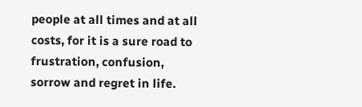people at all times and at all costs, for it is a sure road to frustration, confusion, sorrow and regret in life.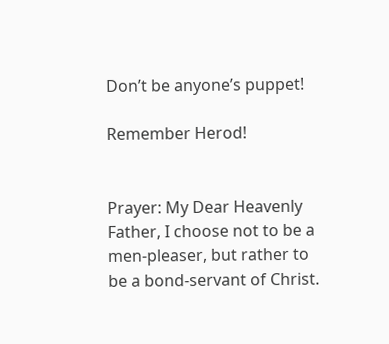Don’t be anyone’s puppet!

Remember Herod!


Prayer: My Dear Heavenly Father, I choose not to be a men-pleaser, but rather to be a bond-servant of Christ.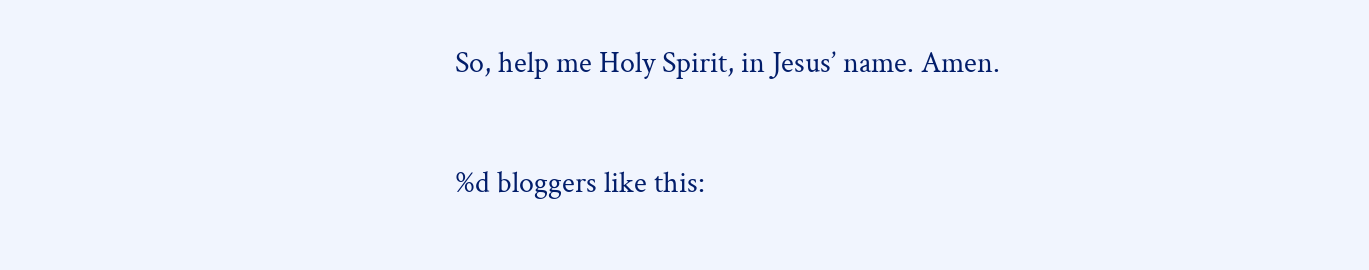So, help me Holy Spirit, in Jesus’ name. Amen.

%d bloggers like this: